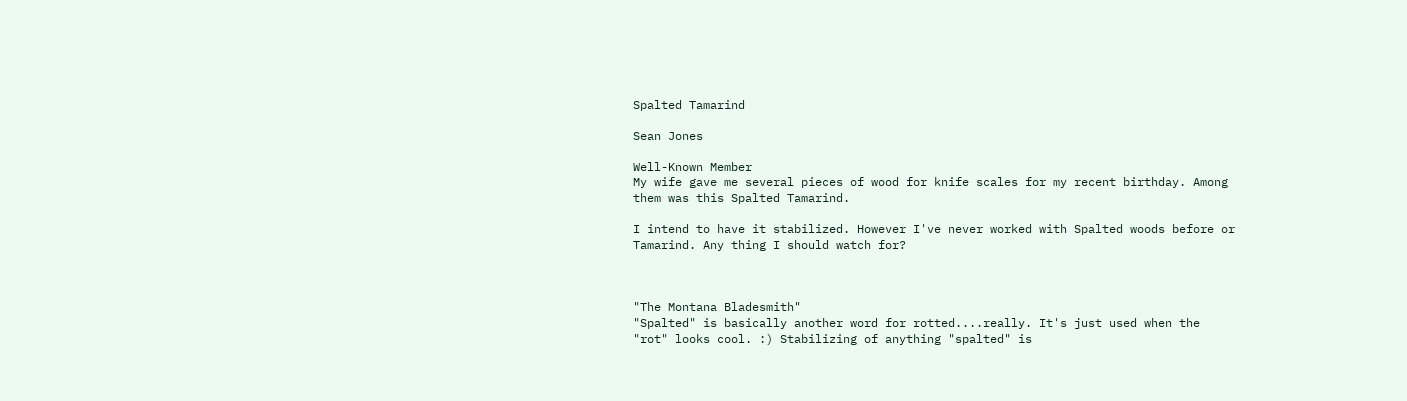Spalted Tamarind

Sean Jones

Well-Known Member
My wife gave me several pieces of wood for knife scales for my recent birthday. Among them was this Spalted Tamarind.

I intend to have it stabilized. However I've never worked with Spalted woods before or Tamarind. Any thing I should watch for?



"The Montana Bladesmith"
"Spalted" is basically another word for rotted....really. It's just used when the "rot" looks cool. :) Stabilizing of anything "spalted" is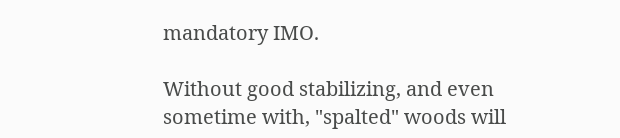mandatory IMO.

Without good stabilizing, and even sometime with, "spalted" woods will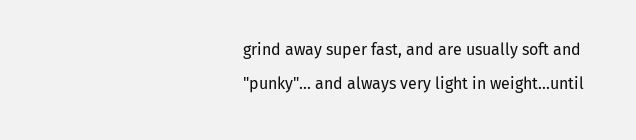grind away super fast, and are usually soft and "punky"... and always very light in weight...until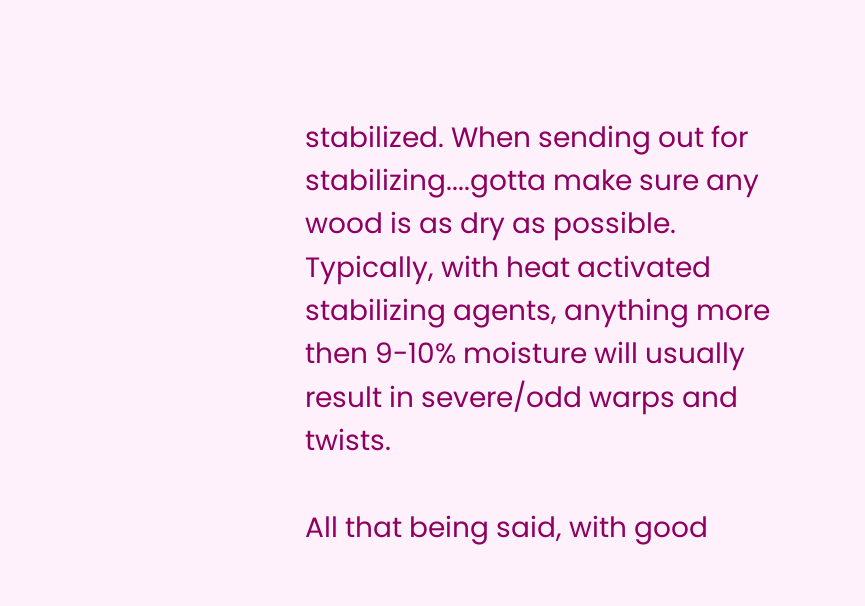stabilized. When sending out for stabilizing....gotta make sure any wood is as dry as possible. Typically, with heat activated stabilizing agents, anything more then 9-10% moisture will usually result in severe/odd warps and twists.

All that being said, with good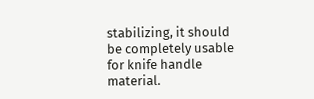stabilizing, it should be completely usable for knife handle material.